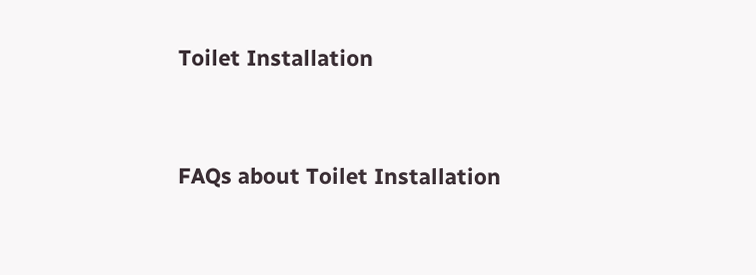Toilet Installation


FAQs about Toilet Installation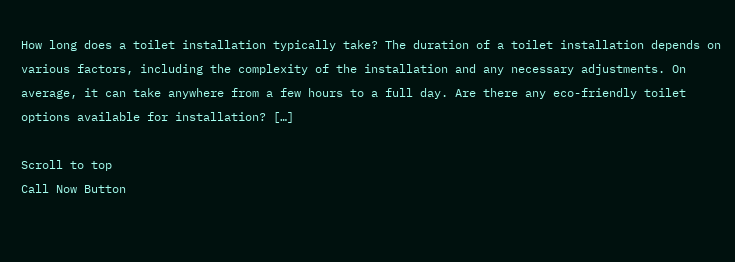How long does a toilet installation typically take? The duration of a toilet installation depends on various factors, including the complexity of the installation and any necessary adjustments. On average, it can take anywhere from a few hours to a full day. Are there any eco-friendly toilet options available for installation? […]

Scroll to top
Call Now Button